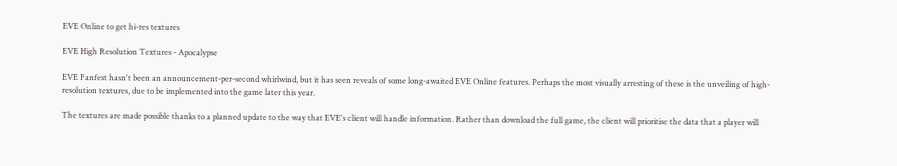EVE Online to get hi-res textures

EVE High Resolution Textures - Apocalypse

EVE Fanfest hasn't been an announcement-per-second whirlwind, but it has seen reveals of some long-awaited EVE Online features. Perhaps the most visually arresting of these is the unveiling of high-resolution textures, due to be implemented into the game later this year.

The textures are made possible thanks to a planned update to the way that EVE's client will handle information. Rather than download the full game, the client will prioritise the data that a player will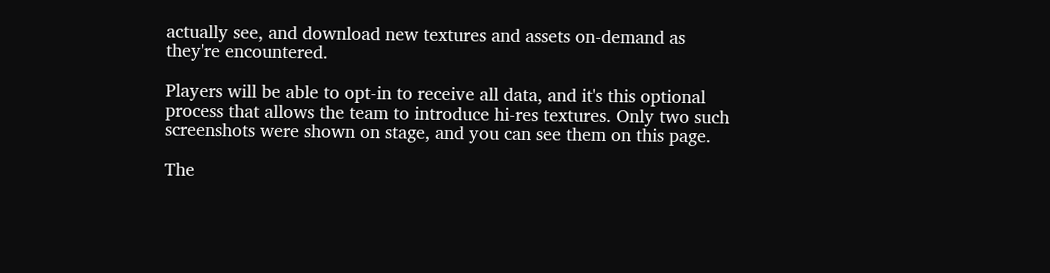actually see, and download new textures and assets on-demand as they're encountered.

Players will be able to opt-in to receive all data, and it's this optional process that allows the team to introduce hi-res textures. Only two such screenshots were shown on stage, and you can see them on this page.

The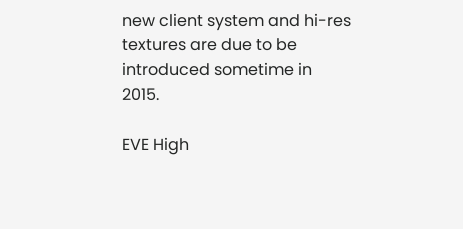new client system and hi-res textures are due to be introduced sometime in 2015.

EVE High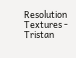Resolution Textures - Tristan